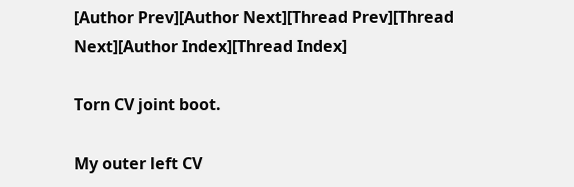[Author Prev][Author Next][Thread Prev][Thread Next][Author Index][Thread Index]

Torn CV joint boot.

My outer left CV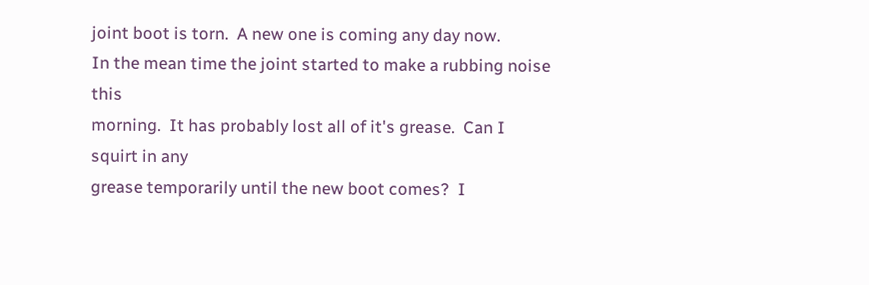joint boot is torn.  A new one is coming any day now.
In the mean time the joint started to make a rubbing noise this
morning.  It has probably lost all of it's grease.  Can I squirt in any
grease temporarily until the new boot comes?  I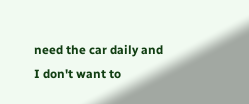need the car daily and
I don't want to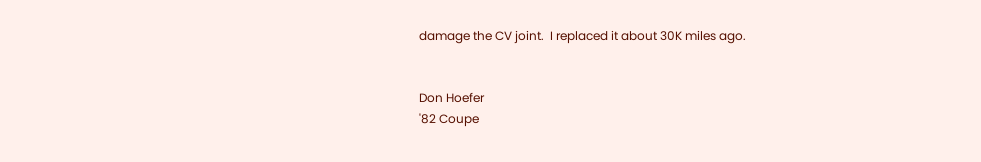damage the CV joint.  I replaced it about 30K miles ago.


Don Hoefer
'82 Coupe